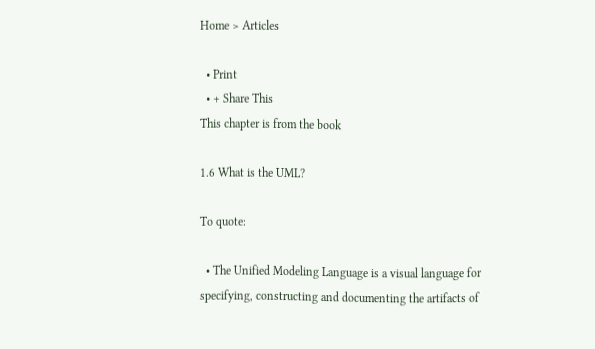Home > Articles

  • Print
  • + Share This
This chapter is from the book

1.6 What is the UML?

To quote:

  • The Unified Modeling Language is a visual language for specifying, constructing and documenting the artifacts of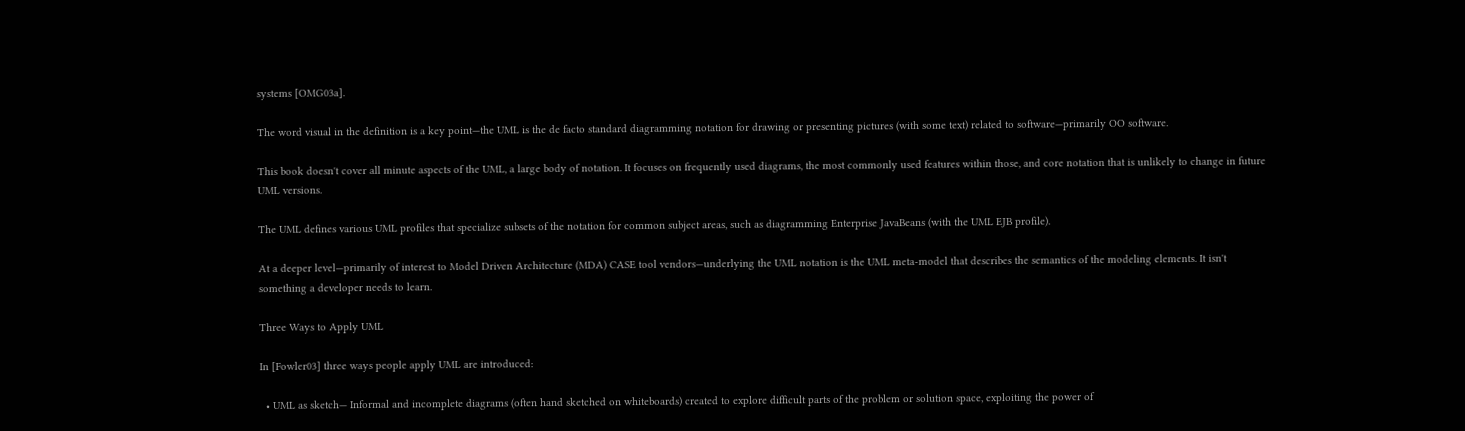systems [OMG03a].

The word visual in the definition is a key point—the UML is the de facto standard diagramming notation for drawing or presenting pictures (with some text) related to software—primarily OO software.

This book doesn't cover all minute aspects of the UML, a large body of notation. It focuses on frequently used diagrams, the most commonly used features within those, and core notation that is unlikely to change in future UML versions.

The UML defines various UML profiles that specialize subsets of the notation for common subject areas, such as diagramming Enterprise JavaBeans (with the UML EJB profile).

At a deeper level—primarily of interest to Model Driven Architecture (MDA) CASE tool vendors—underlying the UML notation is the UML meta-model that describes the semantics of the modeling elements. It isn't something a developer needs to learn.

Three Ways to Apply UML

In [Fowler03] three ways people apply UML are introduced:

  • UML as sketch— Informal and incomplete diagrams (often hand sketched on whiteboards) created to explore difficult parts of the problem or solution space, exploiting the power of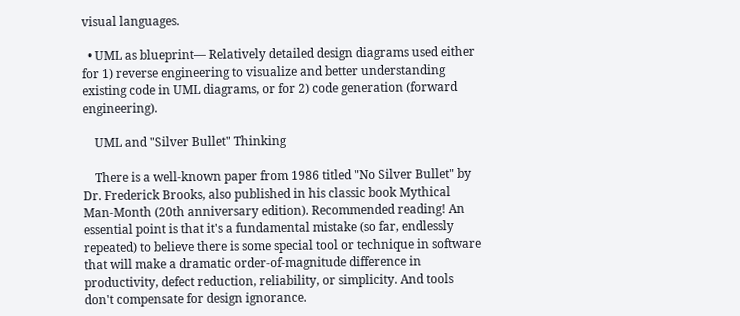visual languages.

  • UML as blueprint— Relatively detailed design diagrams used either for 1) reverse engineering to visualize and better understanding existing code in UML diagrams, or for 2) code generation (forward engineering).

    UML and "Silver Bullet" Thinking

    There is a well-known paper from 1986 titled "No Silver Bullet" by Dr. Frederick Brooks, also published in his classic book Mythical Man-Month (20th anniversary edition). Recommended reading! An essential point is that it's a fundamental mistake (so far, endlessly repeated) to believe there is some special tool or technique in software that will make a dramatic order-of-magnitude difference in productivity, defect reduction, reliability, or simplicity. And tools don't compensate for design ignorance.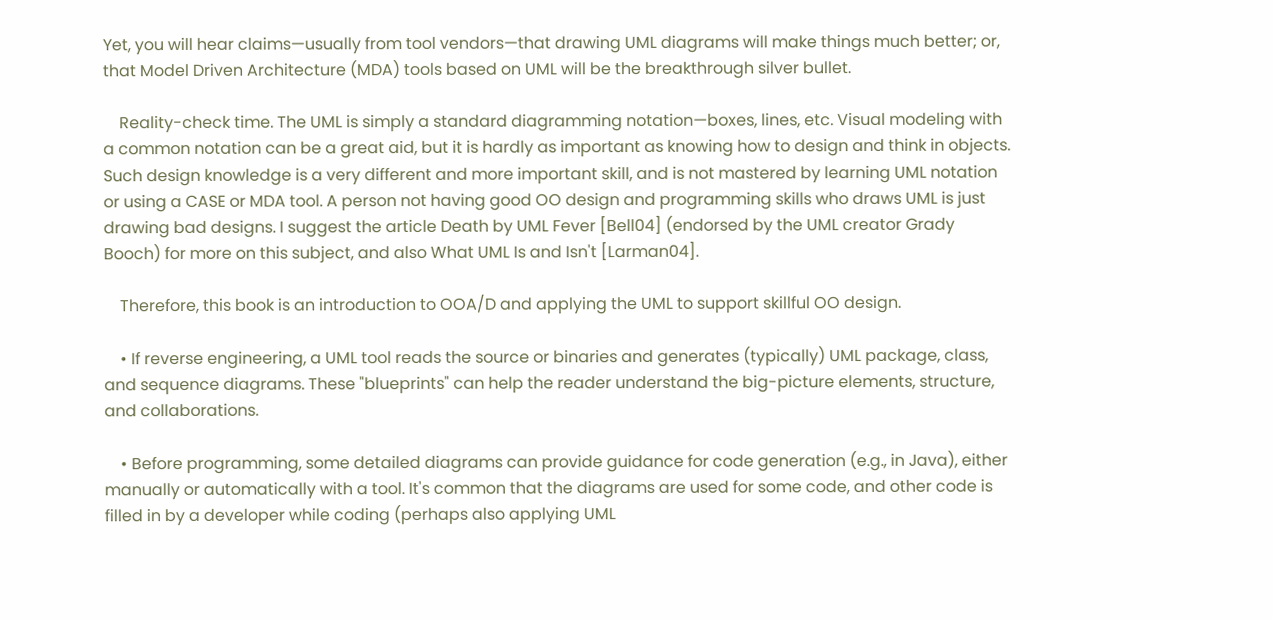Yet, you will hear claims—usually from tool vendors—that drawing UML diagrams will make things much better; or, that Model Driven Architecture (MDA) tools based on UML will be the breakthrough silver bullet.

    Reality-check time. The UML is simply a standard diagramming notation—boxes, lines, etc. Visual modeling with a common notation can be a great aid, but it is hardly as important as knowing how to design and think in objects. Such design knowledge is a very different and more important skill, and is not mastered by learning UML notation or using a CASE or MDA tool. A person not having good OO design and programming skills who draws UML is just drawing bad designs. I suggest the article Death by UML Fever [Bell04] (endorsed by the UML creator Grady Booch) for more on this subject, and also What UML Is and Isn't [Larman04].

    Therefore, this book is an introduction to OOA/D and applying the UML to support skillful OO design.

    • If reverse engineering, a UML tool reads the source or binaries and generates (typically) UML package, class, and sequence diagrams. These "blueprints" can help the reader understand the big-picture elements, structure, and collaborations.

    • Before programming, some detailed diagrams can provide guidance for code generation (e.g., in Java), either manually or automatically with a tool. It's common that the diagrams are used for some code, and other code is filled in by a developer while coding (perhaps also applying UML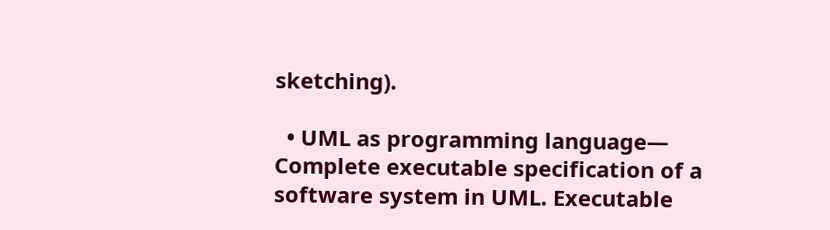sketching).

  • UML as programming language— Complete executable specification of a software system in UML. Executable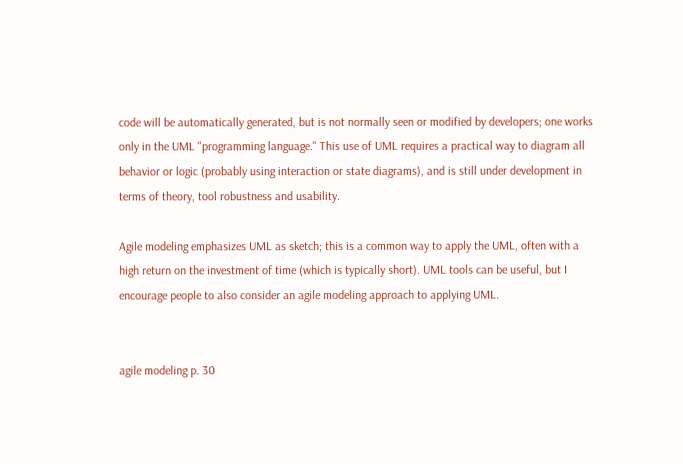code will be automatically generated, but is not normally seen or modified by developers; one works only in the UML "programming language." This use of UML requires a practical way to diagram all behavior or logic (probably using interaction or state diagrams), and is still under development in terms of theory, tool robustness and usability.

Agile modeling emphasizes UML as sketch; this is a common way to apply the UML, often with a high return on the investment of time (which is typically short). UML tools can be useful, but I encourage people to also consider an agile modeling approach to applying UML.


agile modeling p. 30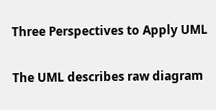Three Perspectives to Apply UML

The UML describes raw diagram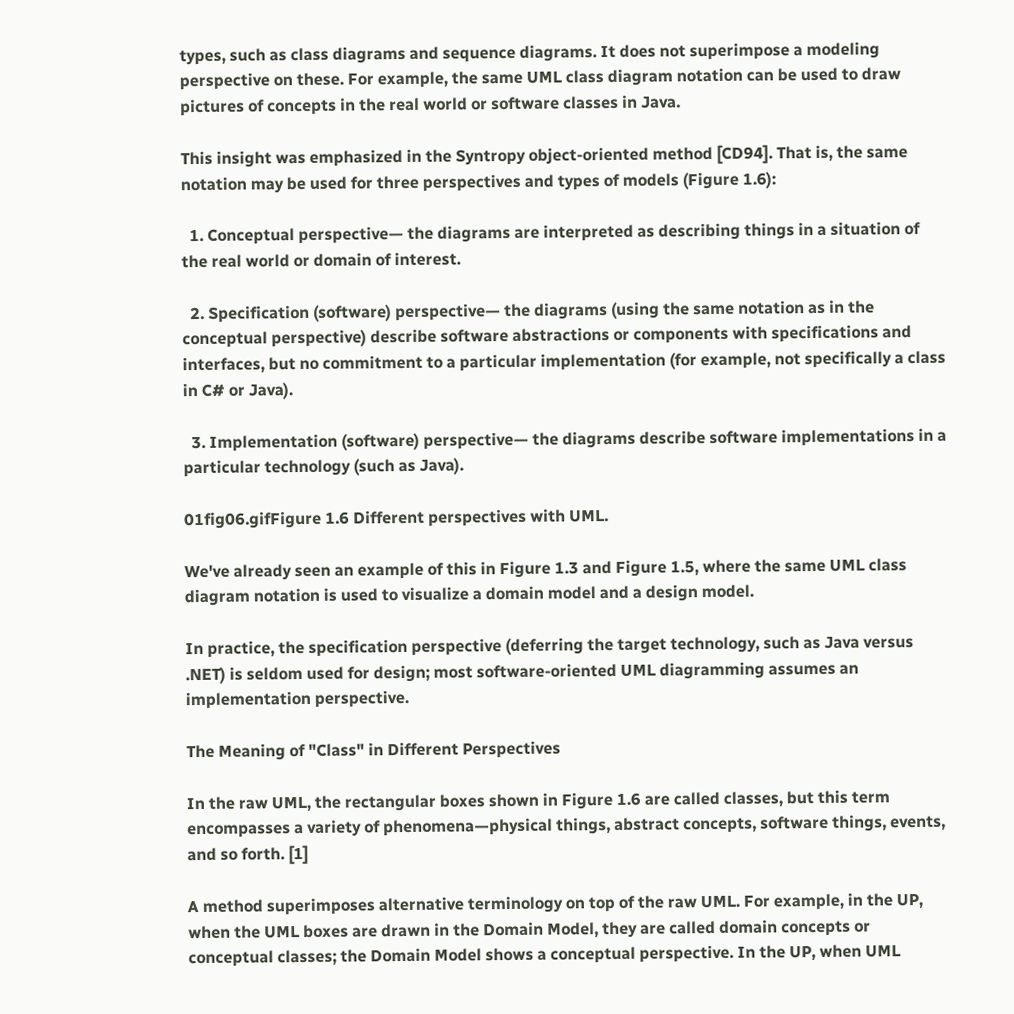types, such as class diagrams and sequence diagrams. It does not superimpose a modeling perspective on these. For example, the same UML class diagram notation can be used to draw pictures of concepts in the real world or software classes in Java.

This insight was emphasized in the Syntropy object-oriented method [CD94]. That is, the same notation may be used for three perspectives and types of models (Figure 1.6):

  1. Conceptual perspective— the diagrams are interpreted as describing things in a situation of the real world or domain of interest.

  2. Specification (software) perspective— the diagrams (using the same notation as in the conceptual perspective) describe software abstractions or components with specifications and interfaces, but no commitment to a particular implementation (for example, not specifically a class in C# or Java).

  3. Implementation (software) perspective— the diagrams describe software implementations in a particular technology (such as Java).

01fig06.gifFigure 1.6 Different perspectives with UML.

We've already seen an example of this in Figure 1.3 and Figure 1.5, where the same UML class diagram notation is used to visualize a domain model and a design model.

In practice, the specification perspective (deferring the target technology, such as Java versus .NET) is seldom used for design; most software-oriented UML diagramming assumes an implementation perspective.

The Meaning of "Class" in Different Perspectives

In the raw UML, the rectangular boxes shown in Figure 1.6 are called classes, but this term encompasses a variety of phenomena—physical things, abstract concepts, software things, events, and so forth. [1]

A method superimposes alternative terminology on top of the raw UML. For example, in the UP, when the UML boxes are drawn in the Domain Model, they are called domain concepts or conceptual classes; the Domain Model shows a conceptual perspective. In the UP, when UML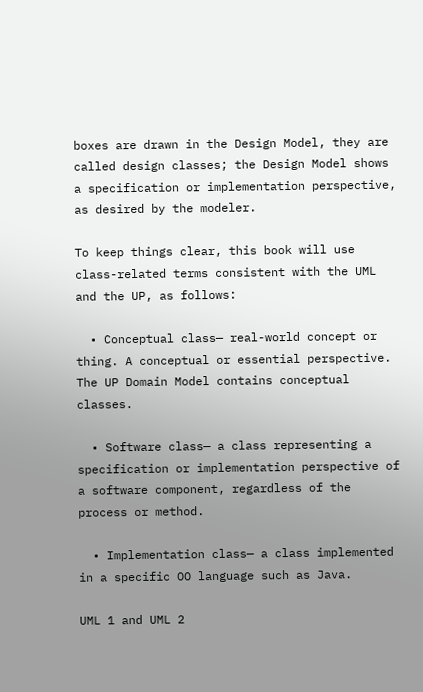boxes are drawn in the Design Model, they are called design classes; the Design Model shows a specification or implementation perspective, as desired by the modeler.

To keep things clear, this book will use class-related terms consistent with the UML and the UP, as follows:

  • Conceptual class— real-world concept or thing. A conceptual or essential perspective. The UP Domain Model contains conceptual classes.

  • Software class— a class representing a specification or implementation perspective of a software component, regardless of the process or method.

  • Implementation class— a class implemented in a specific OO language such as Java.

UML 1 and UML 2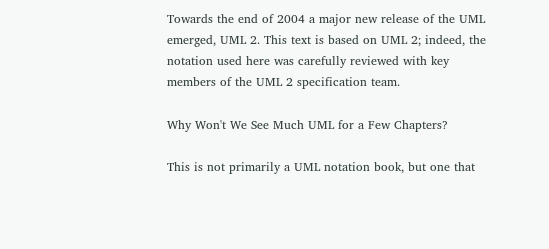Towards the end of 2004 a major new release of the UML emerged, UML 2. This text is based on UML 2; indeed, the notation used here was carefully reviewed with key members of the UML 2 specification team.

Why Won't We See Much UML for a Few Chapters?

This is not primarily a UML notation book, but one that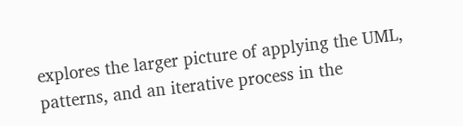explores the larger picture of applying the UML, patterns, and an iterative process in the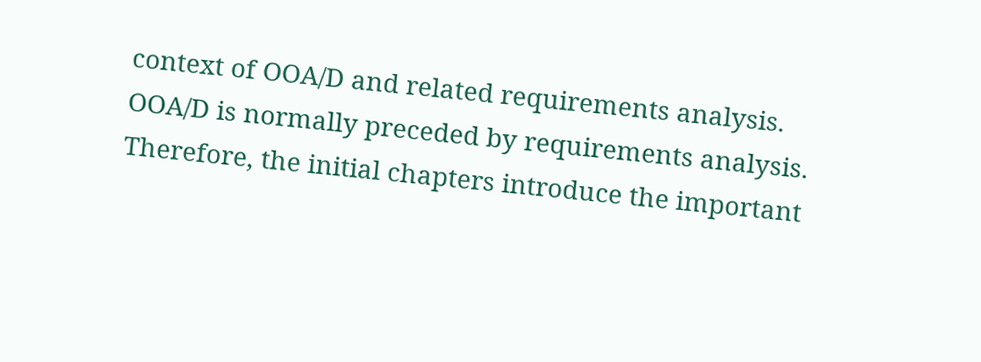context of OOA/D and related requirements analysis. OOA/D is normally preceded by requirements analysis. Therefore, the initial chapters introduce the important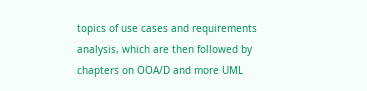topics of use cases and requirements analysis, which are then followed by chapters on OOA/D and more UML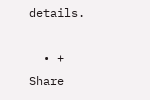details.

  • + Share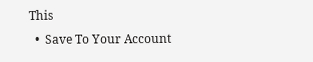This
  •  Save To Your Account